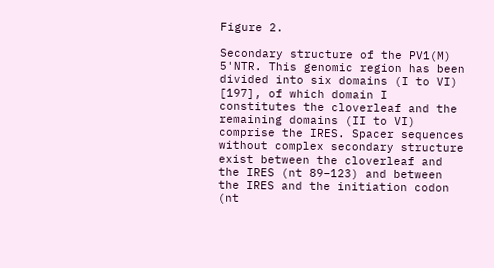Figure 2.

Secondary structure of the PV1(M) 5'NTR. This genomic region has been divided into six domains (I to VI) [197], of which domain I constitutes the cloverleaf and the remaining domains (II to VI) comprise the IRES. Spacer sequences without complex secondary structure exist between the cloverleaf and the IRES (nt 89–123) and between the IRES and the initiation codon (nt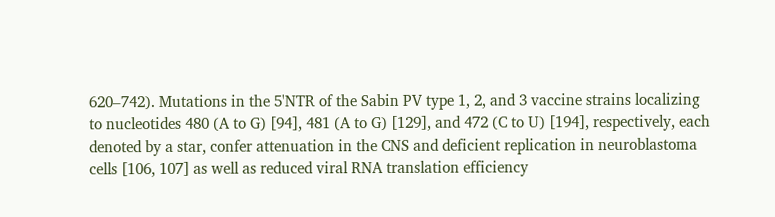620–742). Mutations in the 5'NTR of the Sabin PV type 1, 2, and 3 vaccine strains localizing to nucleotides 480 (A to G) [94], 481 (A to G) [129], and 472 (C to U) [194], respectively, each denoted by a star, confer attenuation in the CNS and deficient replication in neuroblastoma cells [106, 107] as well as reduced viral RNA translation efficiency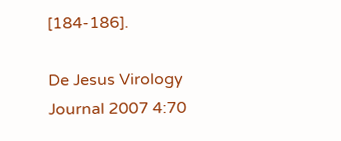[184-186].

De Jesus Virology Journal 2007 4:70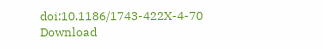doi:10.1186/1743-422X-4-70
Download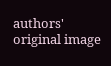authors' original image